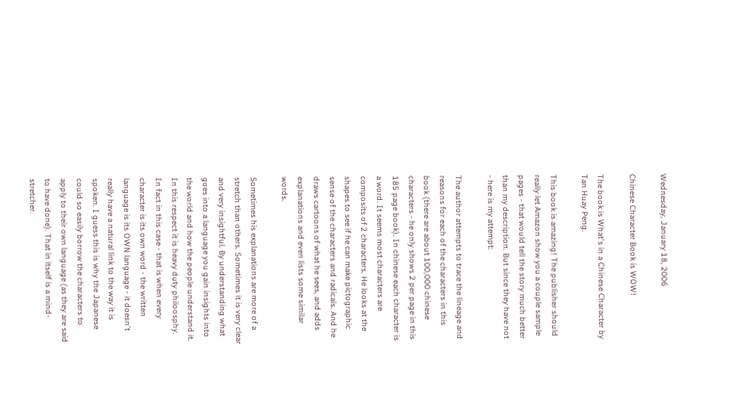Wednesday, January 18, 2006

Chinese Character Book is WOW!

The book is What's in a Chinese Character by Tan Huay Peng.

This book is amazing! The publisher should really let Amazon show you a couple sample pages - that would tell the story much better than my description. But since they have not - here is my attempt:

The author attempts to trace the lineage and reasons for each of the characters in this book (there are about 100,000 chinese characters - he only shows 2 per page in this 185 page book). In chinese each character is a word. It seems most characters are composits of 2 characters. He looks at the shapes to see if he can make pictographic sense of the characters and radicals. And he draws cartoons of what he sees, and adds explanations and even lists some similar words.

Sometimes his explanations are more of a stretch than others. Sometimes it is very clear and very insightful. By understanding what goes into a language you gain insights into the world and how the people understand it. In this respect it is heavy duty philoosphy. In fact in this case - that is when every character is its own word - the written language is its OWN language - it doesn't really have a natural link to the way it is spoken. I guess this is why the Japanese could so easily borrow the characters to apply to their own language (as they are said to have done). That in itself is a mind-stretcher.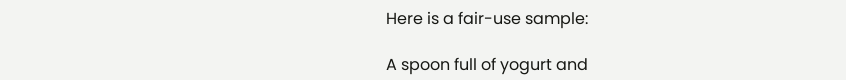Here is a fair-use sample:

A spoon full of yogurt and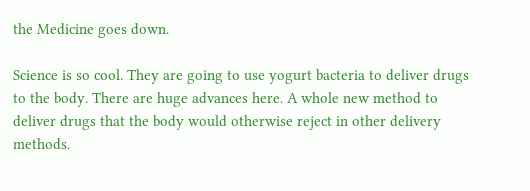the Medicine goes down.

Science is so cool. They are going to use yogurt bacteria to deliver drugs to the body. There are huge advances here. A whole new method to deliver drugs that the body would otherwise reject in other delivery methods.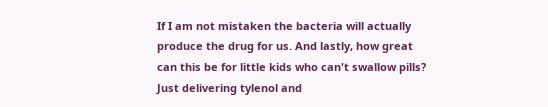If I am not mistaken the bacteria will actually produce the drug for us. And lastly, how great can this be for little kids who can't swallow pills? Just delivering tylenol and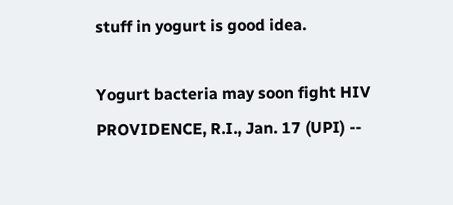stuff in yogurt is good idea.

Yogurt bacteria may soon fight HIV
PROVIDENCE, R.I., Jan. 17 (UPI) --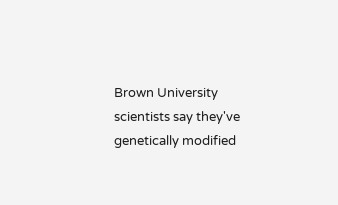Brown University scientists say they've genetically modified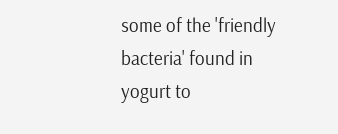some of the 'friendly bacteria' found in yogurt to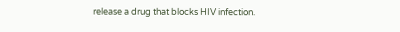release a drug that blocks HIV infection.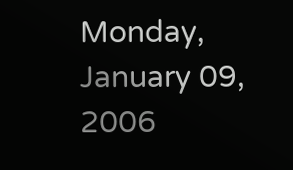Monday, January 09, 2006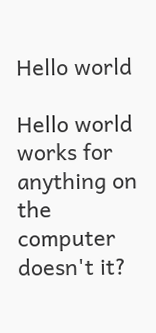Hello world

Hello world works for anything on the computer doesn't it?